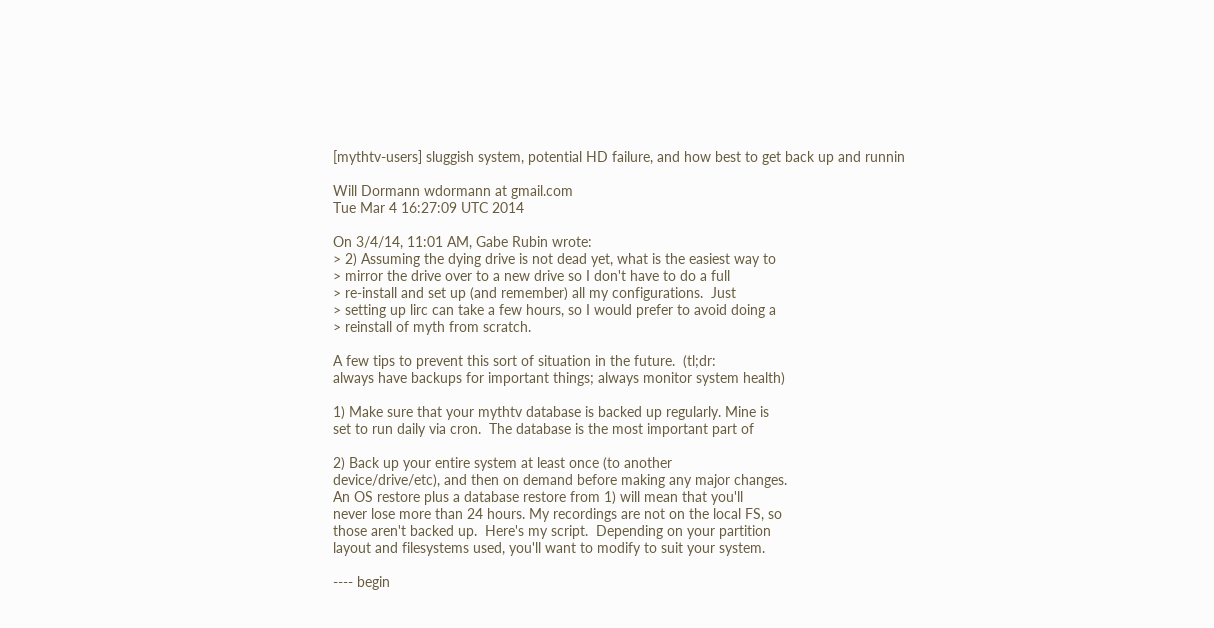[mythtv-users] sluggish system, potential HD failure, and how best to get back up and runnin

Will Dormann wdormann at gmail.com
Tue Mar 4 16:27:09 UTC 2014

On 3/4/14, 11:01 AM, Gabe Rubin wrote:
> 2) Assuming the dying drive is not dead yet, what is the easiest way to
> mirror the drive over to a new drive so I don't have to do a full
> re-install and set up (and remember) all my configurations.  Just
> setting up lirc can take a few hours, so I would prefer to avoid doing a
> reinstall of myth from scratch.

A few tips to prevent this sort of situation in the future.  (tl;dr:
always have backups for important things; always monitor system health)

1) Make sure that your mythtv database is backed up regularly. Mine is
set to run daily via cron.  The database is the most important part of

2) Back up your entire system at least once (to another
device/drive/etc), and then on demand before making any major changes.
An OS restore plus a database restore from 1) will mean that you'll
never lose more than 24 hours. My recordings are not on the local FS, so
those aren't backed up.  Here's my script.  Depending on your partition
layout and filesystems used, you'll want to modify to suit your system.

---- begin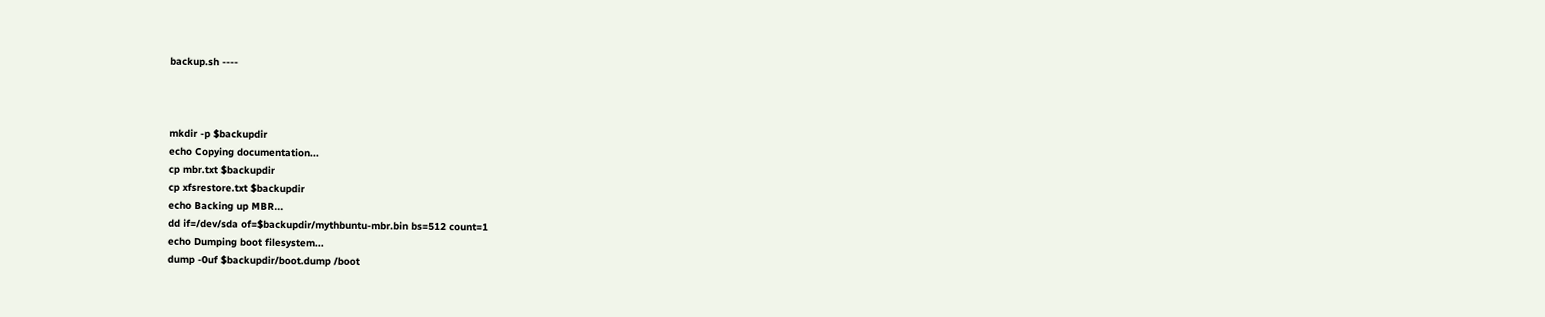backup.sh ----



mkdir -p $backupdir
echo Copying documentation...
cp mbr.txt $backupdir
cp xfsrestore.txt $backupdir
echo Backing up MBR...
dd if=/dev/sda of=$backupdir/mythbuntu-mbr.bin bs=512 count=1
echo Dumping boot filesystem...
dump -0uf $backupdir/boot.dump /boot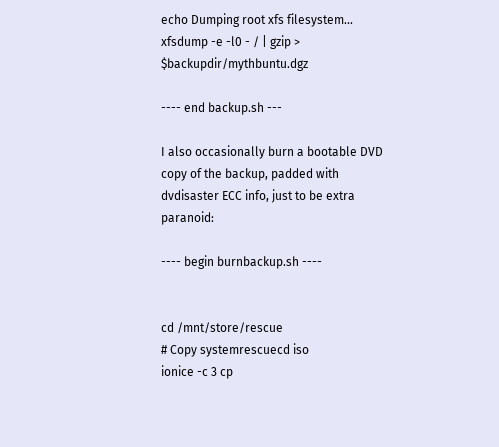echo Dumping root xfs filesystem...
xfsdump -e -l0 - / | gzip > $backupdir/mythbuntu.dgz

---- end backup.sh ---

I also occasionally burn a bootable DVD copy of the backup, padded with
dvdisaster ECC info, just to be extra paranoid:

---- begin burnbackup.sh ----


cd /mnt/store/rescue
# Copy systemrescuecd iso
ionice -c 3 cp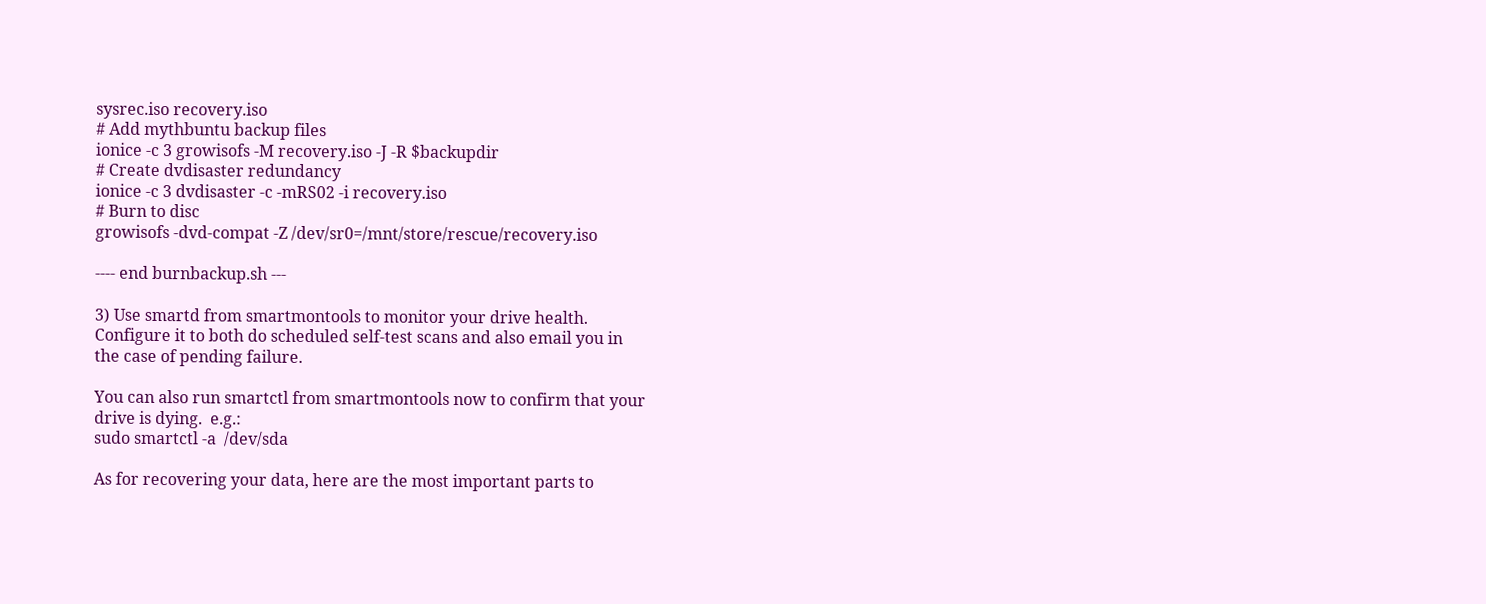sysrec.iso recovery.iso
# Add mythbuntu backup files
ionice -c 3 growisofs -M recovery.iso -J -R $backupdir
# Create dvdisaster redundancy
ionice -c 3 dvdisaster -c -mRS02 -i recovery.iso
# Burn to disc
growisofs -dvd-compat -Z /dev/sr0=/mnt/store/rescue/recovery.iso

---- end burnbackup.sh ---

3) Use smartd from smartmontools to monitor your drive health.
Configure it to both do scheduled self-test scans and also email you in
the case of pending failure.

You can also run smartctl from smartmontools now to confirm that your
drive is dying.  e.g.:
sudo smartctl -a  /dev/sda

As for recovering your data, here are the most important parts to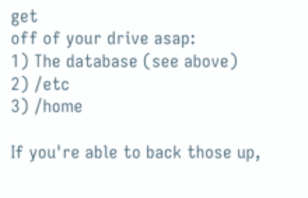get
off of your drive asap:
1) The database (see above)
2) /etc
3) /home

If you're able to back those up,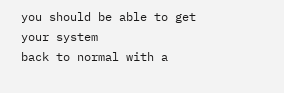you should be able to get your system
back to normal with a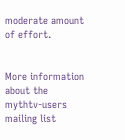moderate amount of effort.


More information about the mythtv-users mailing list